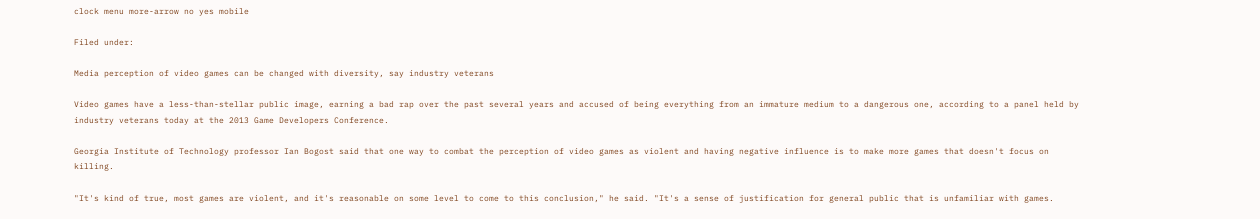clock menu more-arrow no yes mobile

Filed under:

Media perception of video games can be changed with diversity, say industry veterans

Video games have a less-than-stellar public image, earning a bad rap over the past several years and accused of being everything from an immature medium to a dangerous one, according to a panel held by industry veterans today at the 2013 Game Developers Conference.

Georgia Institute of Technology professor Ian Bogost said that one way to combat the perception of video games as violent and having negative influence is to make more games that doesn't focus on killing.

"It's kind of true, most games are violent, and it's reasonable on some level to come to this conclusion," he said. "It's a sense of justification for general public that is unfamiliar with games.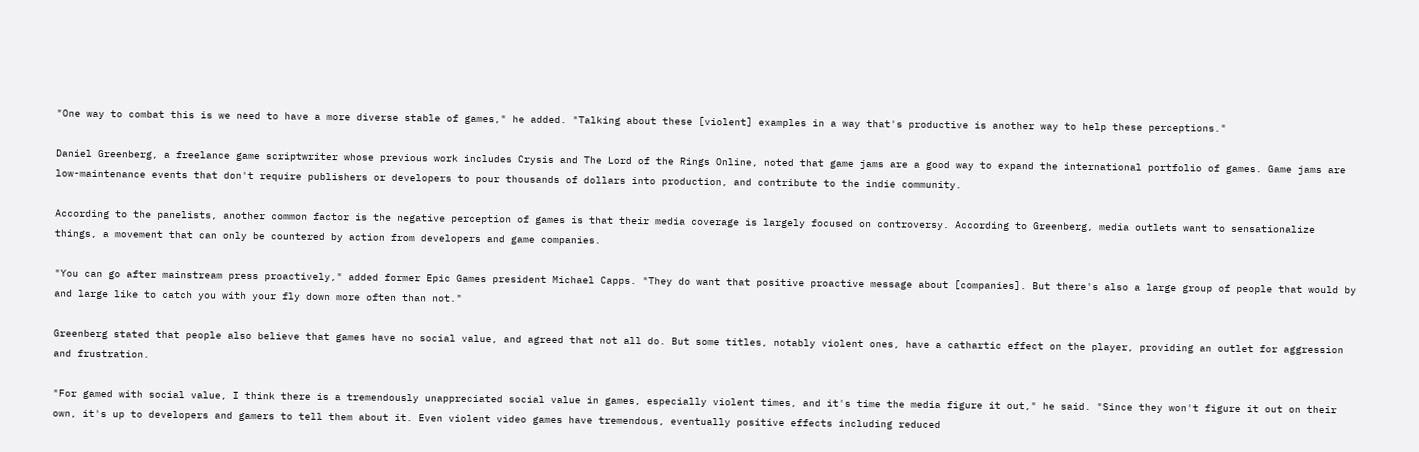"One way to combat this is we need to have a more diverse stable of games," he added. "Talking about these [violent] examples in a way that's productive is another way to help these perceptions."

Daniel Greenberg, a freelance game scriptwriter whose previous work includes Crysis and The Lord of the Rings Online, noted that game jams are a good way to expand the international portfolio of games. Game jams are low-maintenance events that don't require publishers or developers to pour thousands of dollars into production, and contribute to the indie community.

According to the panelists, another common factor is the negative perception of games is that their media coverage is largely focused on controversy. According to Greenberg, media outlets want to sensationalize things, a movement that can only be countered by action from developers and game companies.

"You can go after mainstream press proactively," added former Epic Games president Michael Capps. "They do want that positive proactive message about [companies]. But there's also a large group of people that would by and large like to catch you with your fly down more often than not."

Greenberg stated that people also believe that games have no social value, and agreed that not all do. But some titles, notably violent ones, have a cathartic effect on the player, providing an outlet for aggression and frustration.

"For gamed with social value, I think there is a tremendously unappreciated social value in games, especially violent times, and it's time the media figure it out," he said. "Since they won't figure it out on their own, it's up to developers and gamers to tell them about it. Even violent video games have tremendous, eventually positive effects including reduced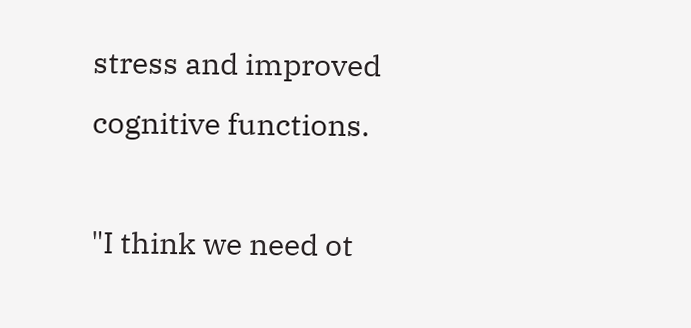stress and improved cognitive functions.

"I think we need ot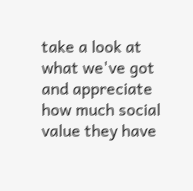take a look at what we've got and appreciate how much social value they have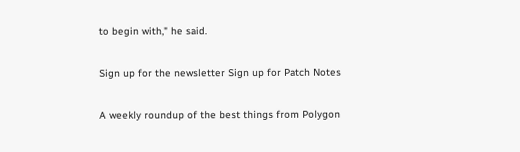to begin with," he said.

Sign up for the newsletter Sign up for Patch Notes

A weekly roundup of the best things from Polygon